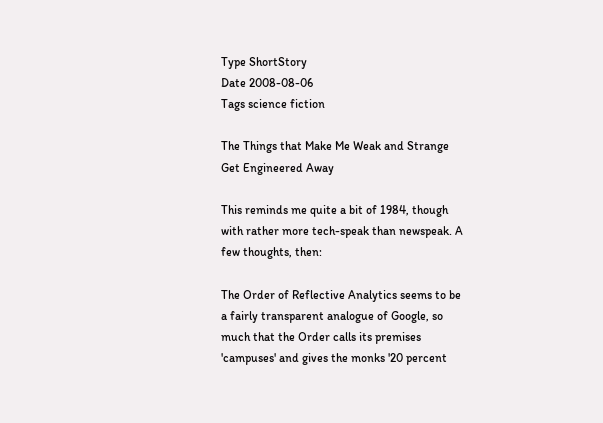Type ShortStory
Date 2008-08-06
Tags science fiction

The Things that Make Me Weak and Strange Get Engineered Away

This reminds me quite a bit of 1984, though with rather more tech-speak than newspeak. A few thoughts, then:

The Order of Reflective Analytics seems to be a fairly transparent analogue of Google, so much that the Order calls its premises 'campuses' and gives the monks '20 percent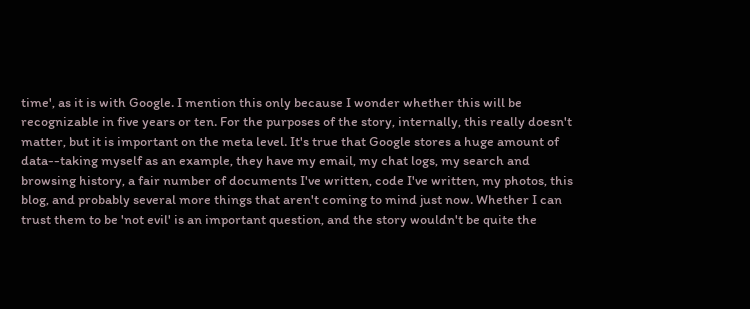time', as it is with Google. I mention this only because I wonder whether this will be recognizable in five years or ten. For the purposes of the story, internally, this really doesn't matter, but it is important on the meta level. It's true that Google stores a huge amount of data--taking myself as an example, they have my email, my chat logs, my search and browsing history, a fair number of documents I've written, code I've written, my photos, this blog, and probably several more things that aren't coming to mind just now. Whether I can trust them to be 'not evil' is an important question, and the story wouldn't be quite the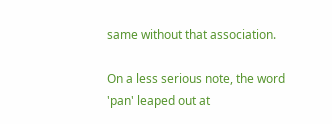same without that association.

On a less serious note, the word 'pan' leaped out at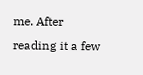me. After reading it a few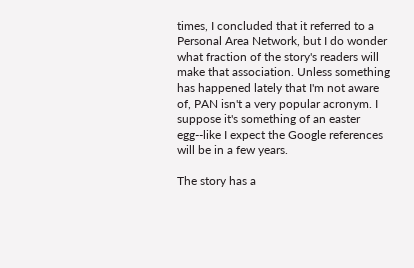times, I concluded that it referred to a Personal Area Network, but I do wonder what fraction of the story's readers will make that association. Unless something has happened lately that I'm not aware of, PAN isn't a very popular acronym. I suppose it's something of an easter egg--like I expect the Google references will be in a few years.

The story has a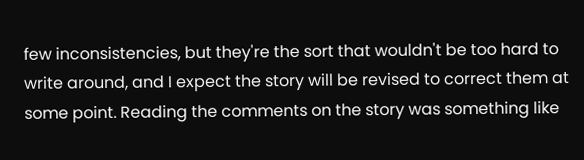few inconsistencies, but they're the sort that wouldn't be too hard to write around, and I expect the story will be revised to correct them at some point. Reading the comments on the story was something like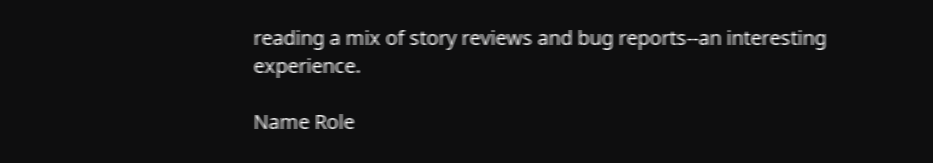reading a mix of story reviews and bug reports--an interesting experience.

Name Role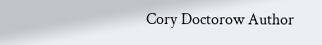Cory Doctorow Author